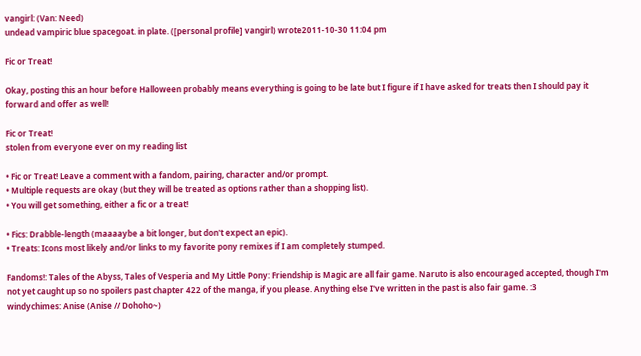vangirl: (Van: Need)
undead vampiric blue spacegoat. in plate. ([personal profile] vangirl) wrote2011-10-30 11:04 pm

Fic or Treat!

Okay, posting this an hour before Halloween probably means everything is going to be late but I figure if I have asked for treats then I should pay it forward and offer as well!

Fic or Treat!
stolen from everyone ever on my reading list

• Fic or Treat! Leave a comment with a fandom, pairing, character and/or prompt.
• Multiple requests are okay (but they will be treated as options rather than a shopping list).
• You will get something, either a fic or a treat!

• Fics: Drabble-length (maaaaybe a bit longer, but don't expect an epic).
• Treats: Icons most likely and/or links to my favorite pony remixes if I am completely stumped.

Fandoms!: Tales of the Abyss, Tales of Vesperia and My Little Pony: Friendship is Magic are all fair game. Naruto is also encouraged accepted, though I'm not yet caught up so no spoilers past chapter 422 of the manga, if you please. Anything else I've written in the past is also fair game. :3
windychimes: Anise (Anise // Dohoho~)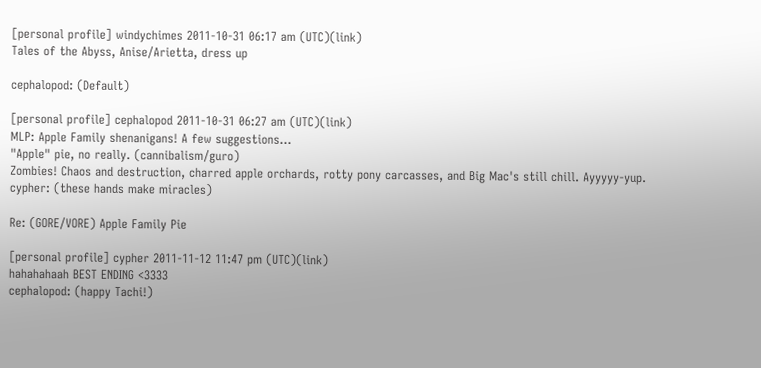[personal profile] windychimes 2011-10-31 06:17 am (UTC)(link)
Tales of the Abyss, Anise/Arietta, dress up

cephalopod: (Default)

[personal profile] cephalopod 2011-10-31 06:27 am (UTC)(link)
MLP: Apple Family shenanigans! A few suggestions...
"Apple" pie, no really. (cannibalism/guro)
Zombies! Chaos and destruction, charred apple orchards, rotty pony carcasses, and Big Mac's still chill. Ayyyyy-yup.
cypher: (these hands make miracles)

Re: (GORE/VORE) Apple Family Pie

[personal profile] cypher 2011-11-12 11:47 pm (UTC)(link)
hahahahaah BEST ENDING <3333
cephalopod: (happy Tachi!)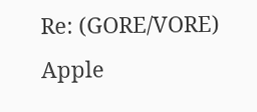Re: (GORE/VORE) Apple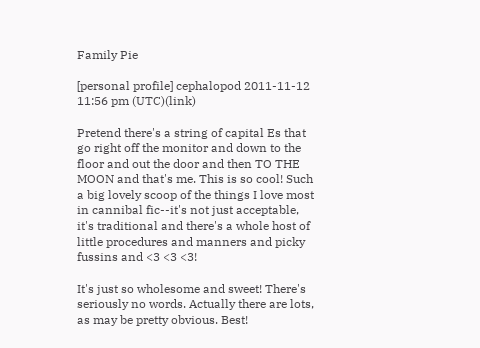Family Pie

[personal profile] cephalopod 2011-11-12 11:56 pm (UTC)(link)

Pretend there's a string of capital Es that go right off the monitor and down to the floor and out the door and then TO THE MOON and that's me. This is so cool! Such a big lovely scoop of the things I love most in cannibal fic--it's not just acceptable, it's traditional and there's a whole host of little procedures and manners and picky fussins and <3 <3 <3!

It's just so wholesome and sweet! There's seriously no words. Actually there are lots, as may be pretty obvious. Best!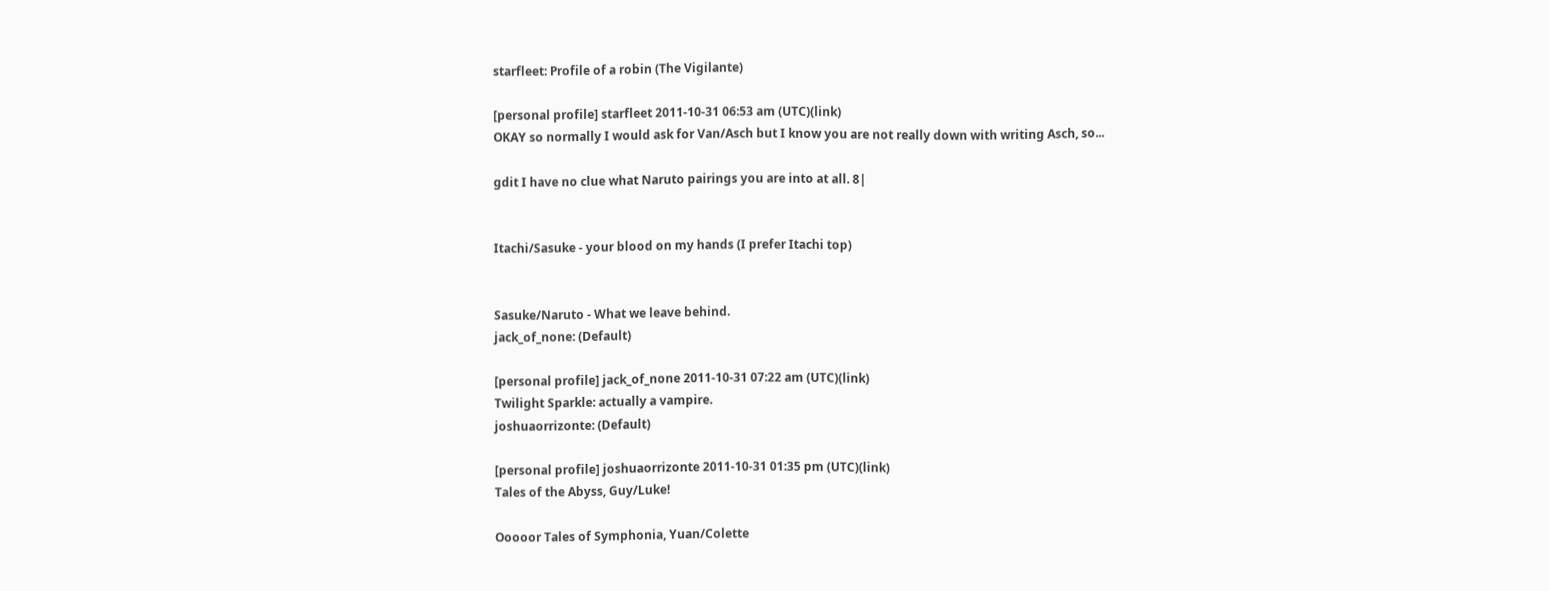starfleet: Profile of a robin (The Vigilante)

[personal profile] starfleet 2011-10-31 06:53 am (UTC)(link)
OKAY so normally I would ask for Van/Asch but I know you are not really down with writing Asch, so...

gdit I have no clue what Naruto pairings you are into at all. 8|


Itachi/Sasuke - your blood on my hands (I prefer Itachi top)


Sasuke/Naruto - What we leave behind.
jack_of_none: (Default)

[personal profile] jack_of_none 2011-10-31 07:22 am (UTC)(link)
Twilight Sparkle: actually a vampire.
joshuaorrizonte: (Default)

[personal profile] joshuaorrizonte 2011-10-31 01:35 pm (UTC)(link)
Tales of the Abyss, Guy/Luke!

Ooooor Tales of Symphonia, Yuan/Colette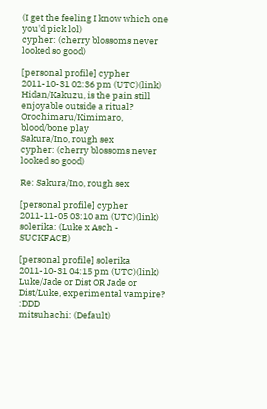(I get the feeling I know which one you'd pick lol)
cypher: (cherry blossoms never looked so good)

[personal profile] cypher 2011-10-31 02:36 pm (UTC)(link)
Hidan/Kakuzu, is the pain still enjoyable outside a ritual?
Orochimaru/Kimimaro, blood/bone play
Sakura/Ino, rough sex
cypher: (cherry blossoms never looked so good)

Re: Sakura/Ino, rough sex

[personal profile] cypher 2011-11-05 03:10 am (UTC)(link)
solerika: (Luke x Asch - SUCKFACE)

[personal profile] solerika 2011-10-31 04:15 pm (UTC)(link)
Luke/Jade or Dist OR Jade or Dist/Luke, experimental vampire? :DDD
mitsuhachi: (Default)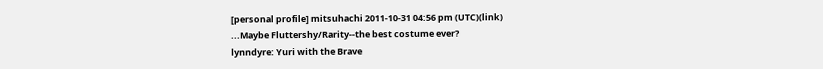[personal profile] mitsuhachi 2011-10-31 04:56 pm (UTC)(link)
...Maybe Fluttershy/Rarity--the best costume ever?
lynndyre: Yuri with the Brave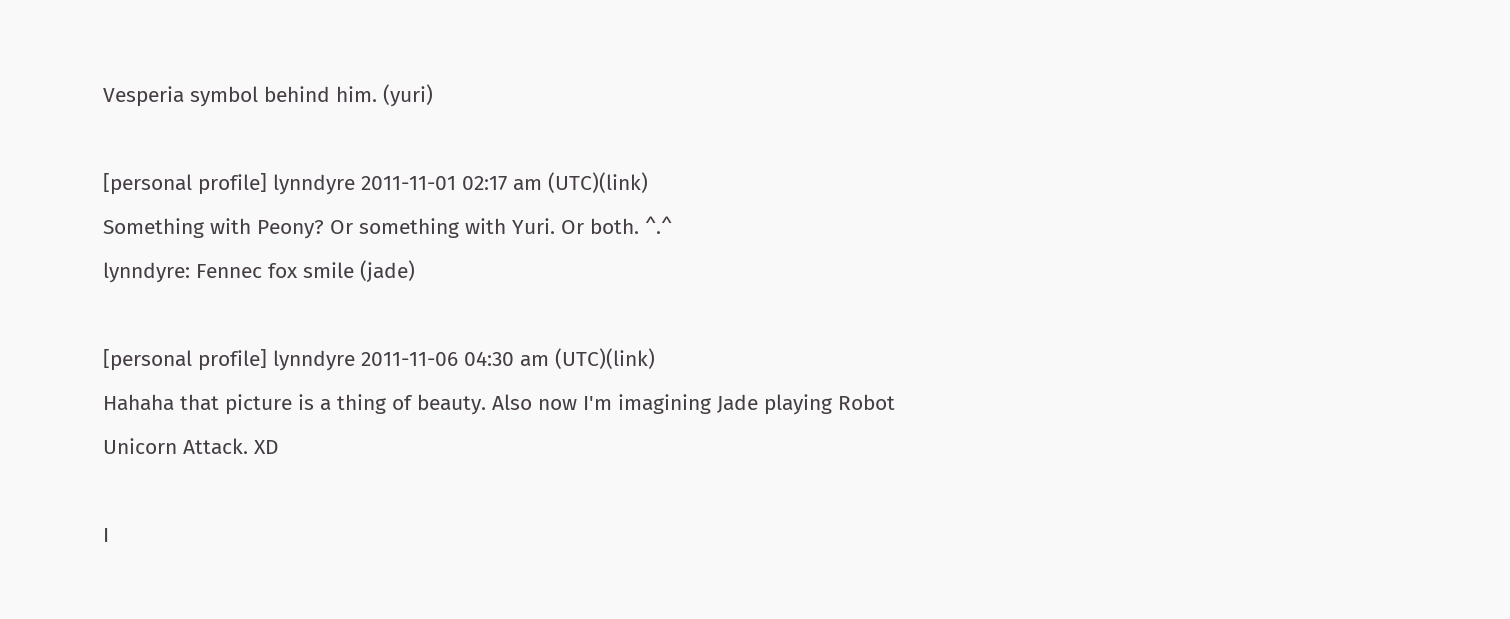Vesperia symbol behind him. (yuri)

[personal profile] lynndyre 2011-11-01 02:17 am (UTC)(link)
Something with Peony? Or something with Yuri. Or both. ^.^
lynndyre: Fennec fox smile (jade)

[personal profile] lynndyre 2011-11-06 04:30 am (UTC)(link)
Hahaha that picture is a thing of beauty. Also now I'm imagining Jade playing Robot Unicorn Attack. XD

I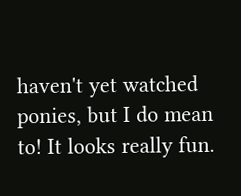haven't yet watched ponies, but I do mean to! It looks really fun.